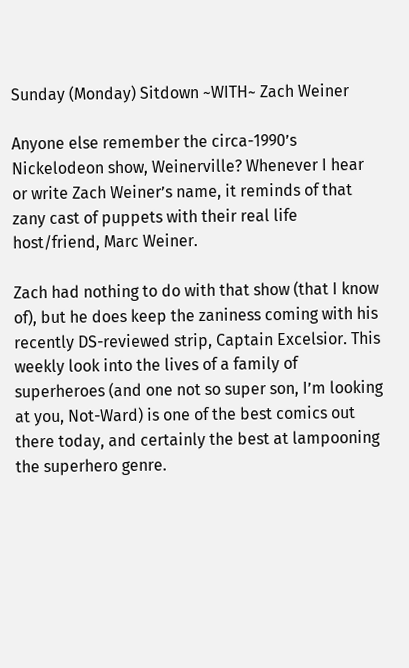Sunday (Monday) Sitdown ~WITH~ Zach Weiner

Anyone else remember the circa-1990’s Nickelodeon show, Weinerville? Whenever I hear or write Zach Weiner’s name, it reminds of that zany cast of puppets with their real life host/friend, Marc Weiner.

Zach had nothing to do with that show (that I know of), but he does keep the zaniness coming with his recently DS-reviewed strip, Captain Excelsior. This weekly look into the lives of a family of superheroes (and one not so super son, I’m looking at you, Not-Ward) is one of the best comics out there today, and certainly the best at lampooning the superhero genre.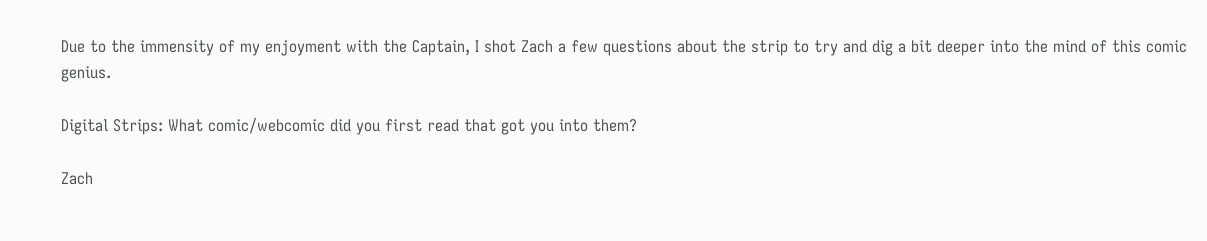Due to the immensity of my enjoyment with the Captain, I shot Zach a few questions about the strip to try and dig a bit deeper into the mind of this comic genius.

Digital Strips: What comic/webcomic did you first read that got you into them?

Zach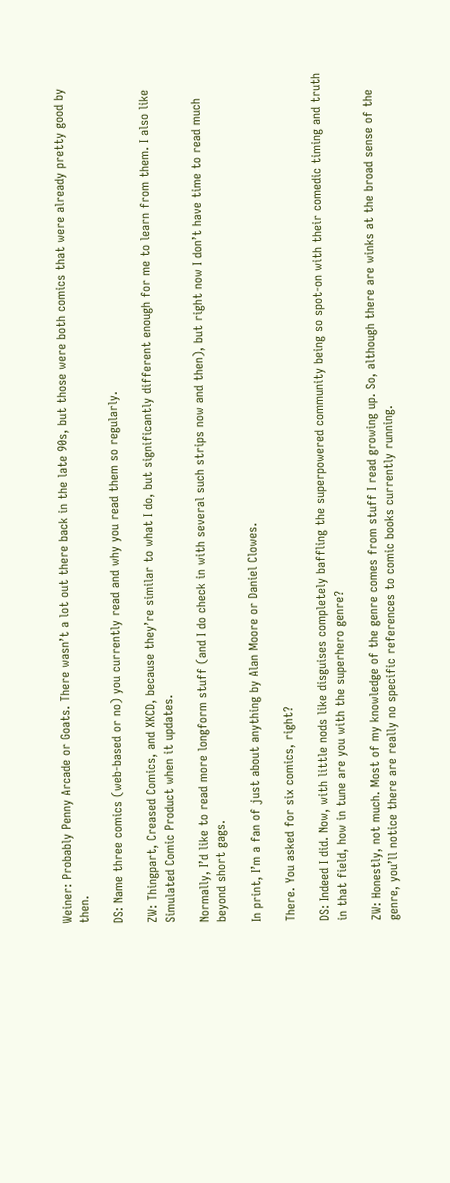Weiner: Probably Penny Arcade or Goats. There wasn’t a lot out there back in the late 90s, but those were both comics that were already pretty good by then.

DS: Name three comics (web-based or no) you currently read and why you read them so regularly.

ZW: Thingpart, Creased Comics, and XKCD, because they’re similar to what I do, but significantly different enough for me to learn from them. I also like Simulated Comic Product when it updates.

Normally, I’d like to read more longform stuff (and I do check in with several such strips now and then), but right now I don’t have time to read much beyond short gags.

In print, I’m a fan of just about anything by Alan Moore or Daniel Clowes.

There. You asked for six comics, right?

DS: Indeed I did. Now, with little nods like disguises completely baffling the superpowered community being so spot-on with their comedic timing and truth in that field, how in tune are you with the superhero genre?

ZW: Honestly, not much. Most of my knowledge of the genre comes from stuff I read growing up. So, although there are winks at the broad sense of the genre, you’ll notice there are really no specific references to comic books currently running.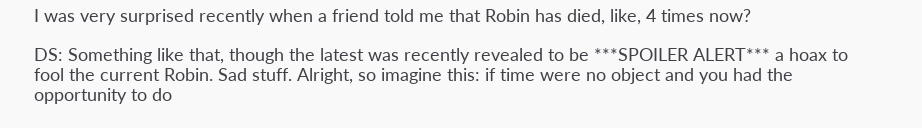I was very surprised recently when a friend told me that Robin has died, like, 4 times now?

DS: Something like that, though the latest was recently revealed to be ***SPOILER ALERT*** a hoax to fool the current Robin. Sad stuff. Alright, so imagine this: if time were no object and you had the opportunity to do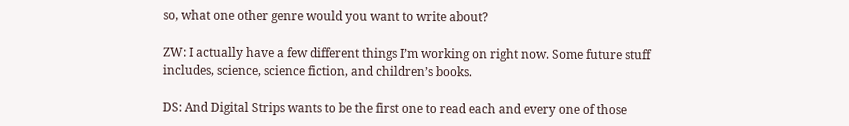so, what one other genre would you want to write about?

ZW: I actually have a few different things I’m working on right now. Some future stuff includes, science, science fiction, and children’s books.

DS: And Digital Strips wants to be the first one to read each and every one of those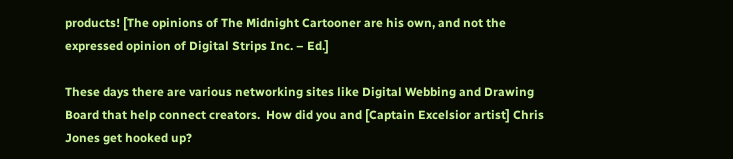products! [The opinions of The Midnight Cartooner are his own, and not the expressed opinion of Digital Strips Inc. – Ed.]

These days there are various networking sites like Digital Webbing and Drawing Board that help connect creators.  How did you and [Captain Excelsior artist] Chris Jones get hooked up?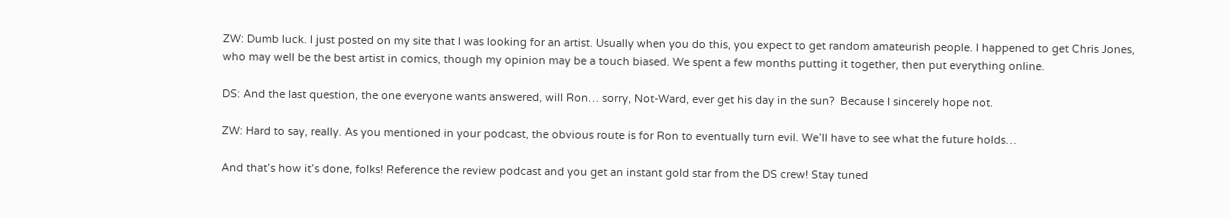ZW: Dumb luck. I just posted on my site that I was looking for an artist. Usually when you do this, you expect to get random amateurish people. I happened to get Chris Jones, who may well be the best artist in comics, though my opinion may be a touch biased. We spent a few months putting it together, then put everything online.

DS: And the last question, the one everyone wants answered, will Ron… sorry, Not-Ward, ever get his day in the sun?  Because I sincerely hope not.

ZW: Hard to say, really. As you mentioned in your podcast, the obvious route is for Ron to eventually turn evil. We’ll have to see what the future holds…

And that’s how it’s done, folks! Reference the review podcast and you get an instant gold star from the DS crew! Stay tuned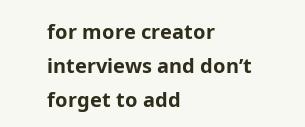for more creator interviews and don’t forget to add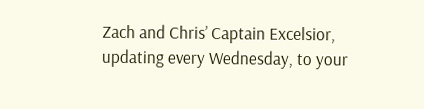Zach and Chris’ Captain Excelsior, updating every Wednesday, to your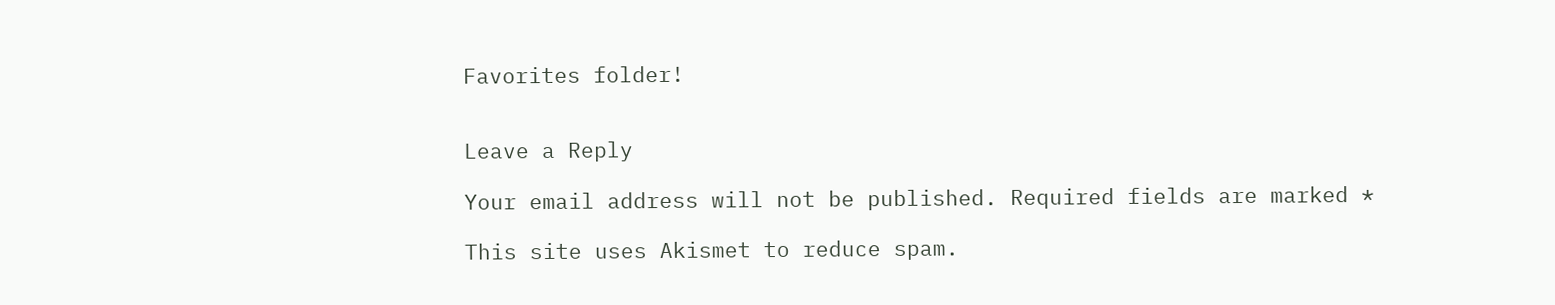Favorites folder!


Leave a Reply

Your email address will not be published. Required fields are marked *

This site uses Akismet to reduce spam.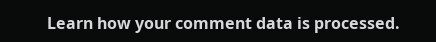Learn how your comment data is processed.